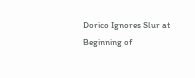Dorico Ignores Slur at Beginning of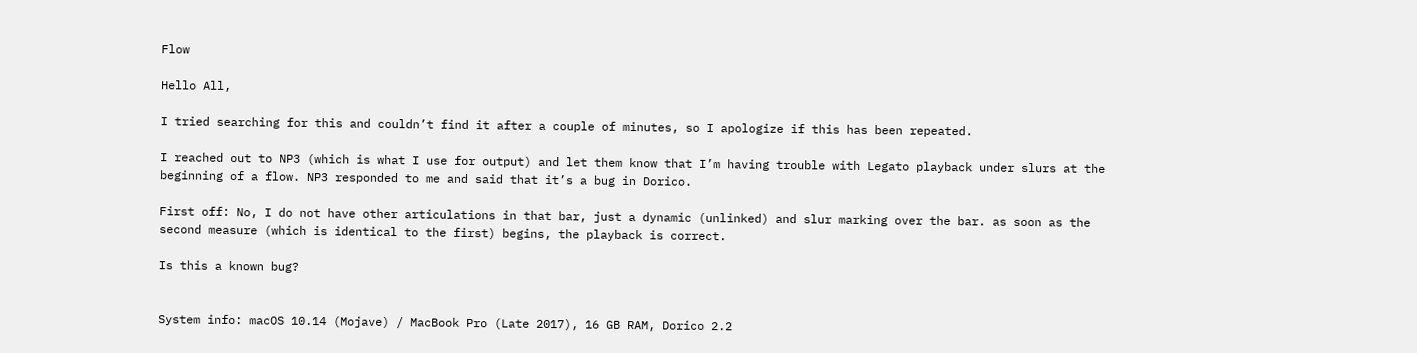Flow

Hello All,

I tried searching for this and couldn’t find it after a couple of minutes, so I apologize if this has been repeated.

I reached out to NP3 (which is what I use for output) and let them know that I’m having trouble with Legato playback under slurs at the beginning of a flow. NP3 responded to me and said that it’s a bug in Dorico.

First off: No, I do not have other articulations in that bar, just a dynamic (unlinked) and slur marking over the bar. as soon as the second measure (which is identical to the first) begins, the playback is correct.

Is this a known bug?


System info: macOS 10.14 (Mojave) / MacBook Pro (Late 2017), 16 GB RAM, Dorico 2.2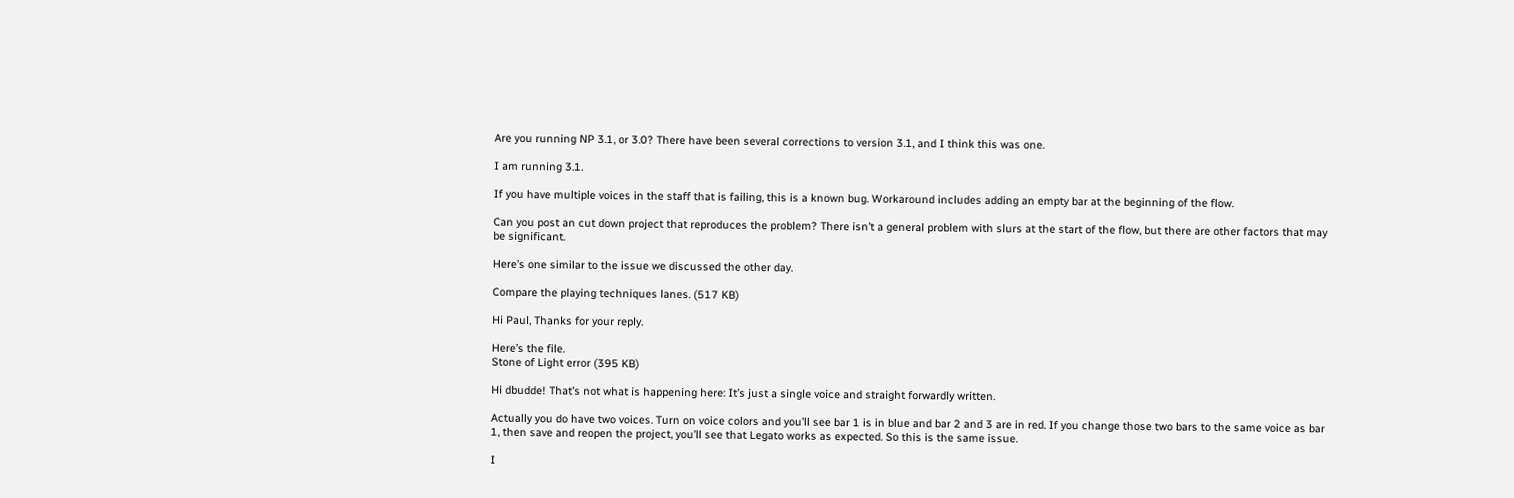Are you running NP 3.1, or 3.0? There have been several corrections to version 3.1, and I think this was one.

I am running 3.1.

If you have multiple voices in the staff that is failing, this is a known bug. Workaround includes adding an empty bar at the beginning of the flow.

Can you post an cut down project that reproduces the problem? There isn’t a general problem with slurs at the start of the flow, but there are other factors that may be significant.

Here’s one similar to the issue we discussed the other day.

Compare the playing techniques lanes. (517 KB)

Hi Paul, Thanks for your reply.

Here’s the file.
Stone of Light error (395 KB)

Hi dbudde! That’s not what is happening here: It’s just a single voice and straight forwardly written.

Actually you do have two voices. Turn on voice colors and you’ll see bar 1 is in blue and bar 2 and 3 are in red. If you change those two bars to the same voice as bar 1, then save and reopen the project, you’ll see that Legato works as expected. So this is the same issue.

I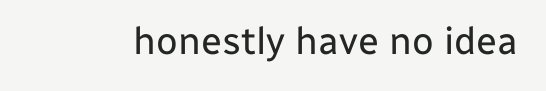honestly have no idea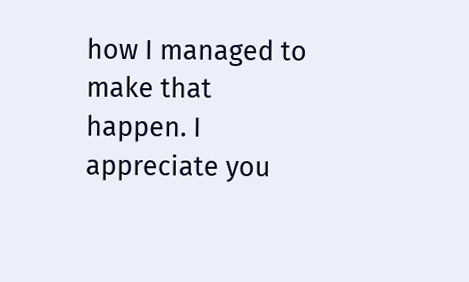how I managed to make that happen. I appreciate you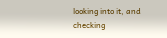looking into it, and checking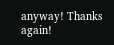anyway! Thanks again!